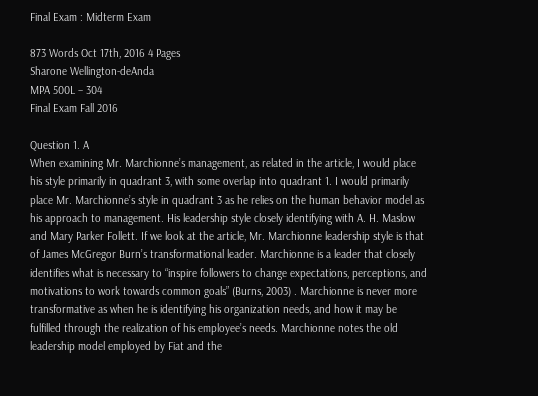Final Exam : Midterm Exam

873 Words Oct 17th, 2016 4 Pages
Sharone Wellington-deAnda
MPA 500L – 304
Final Exam Fall 2016

Question 1. A
When examining Mr. Marchionne’s management, as related in the article, I would place his style primarily in quadrant 3, with some overlap into quadrant 1. I would primarily place Mr. Marchionne’s style in quadrant 3 as he relies on the human behavior model as his approach to management. His leadership style closely identifying with A. H. Maslow and Mary Parker Follett. If we look at the article, Mr. Marchionne leadership style is that of James McGregor Burn’s transformational leader. Marchionne is a leader that closely identifies what is necessary to “inspire followers to change expectations, perceptions, and motivations to work towards common goals” (Burns, 2003) . Marchionne is never more transformative as when he is identifying his organization needs, and how it may be fulfilled through the realization of his employee’s needs. Marchionne notes the old leadership model employed by Fiat and the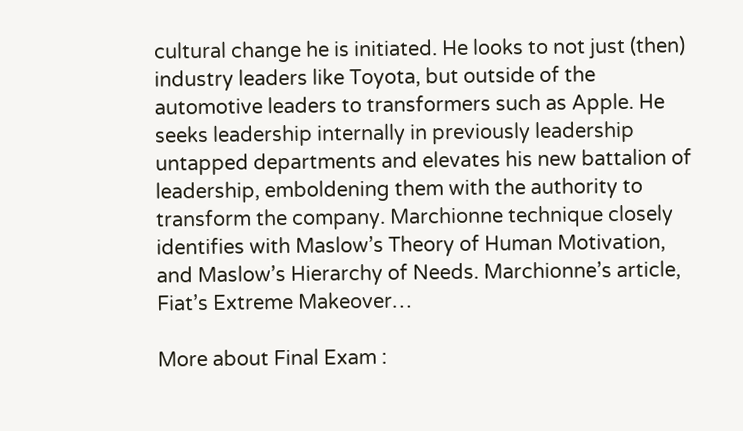cultural change he is initiated. He looks to not just (then) industry leaders like Toyota, but outside of the automotive leaders to transformers such as Apple. He seeks leadership internally in previously leadership untapped departments and elevates his new battalion of leadership, emboldening them with the authority to transform the company. Marchionne technique closely identifies with Maslow’s Theory of Human Motivation, and Maslow’s Hierarchy of Needs. Marchionne’s article, Fiat’s Extreme Makeover…

More about Final Exam :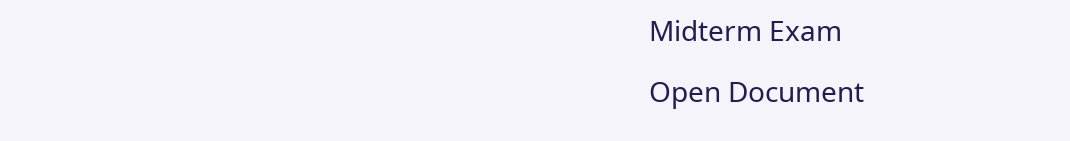Midterm Exam

Open Document